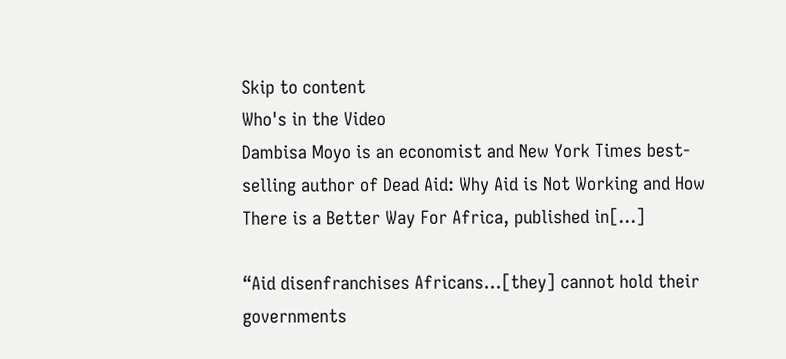Skip to content
Who's in the Video
Dambisa Moyo is an economist and New York Times best-selling author of Dead Aid: Why Aid is Not Working and How There is a Better Way For Africa, published in[…]

“Aid disenfranchises Africans…[they] cannot hold their governments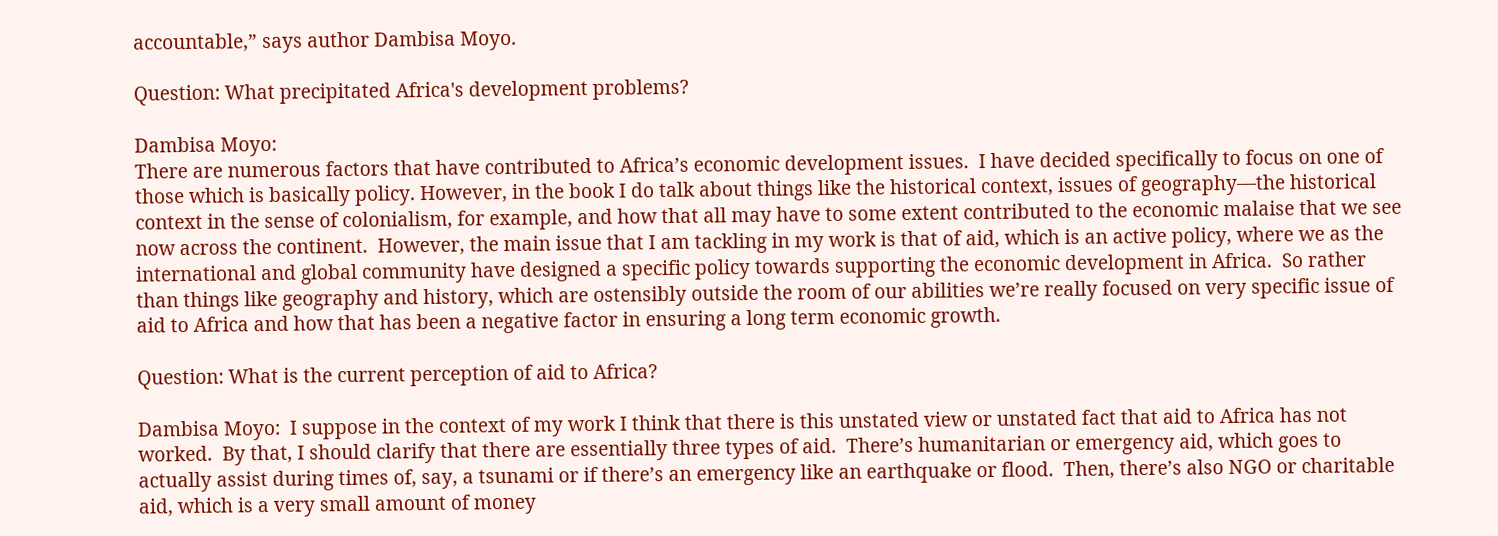accountable,” says author Dambisa Moyo.

Question: What precipitated Africa's development problems?

Dambisa Moyo:
There are numerous factors that have contributed to Africa’s economic development issues.  I have decided specifically to focus on one of those which is basically policy. However, in the book I do talk about things like the historical context, issues of geography—the historical context in the sense of colonialism, for example, and how that all may have to some extent contributed to the economic malaise that we see now across the continent.  However, the main issue that I am tackling in my work is that of aid, which is an active policy, where we as the international and global community have designed a specific policy towards supporting the economic development in Africa.  So rather than things like geography and history, which are ostensibly outside the room of our abilities we’re really focused on very specific issue of aid to Africa and how that has been a negative factor in ensuring a long term economic growth.

Question: What is the current perception of aid to Africa?

Dambisa Moyo:  I suppose in the context of my work I think that there is this unstated view or unstated fact that aid to Africa has not worked.  By that, I should clarify that there are essentially three types of aid.  There’s humanitarian or emergency aid, which goes to actually assist during times of, say, a tsunami or if there’s an emergency like an earthquake or flood.  Then, there’s also NGO or charitable aid, which is a very small amount of money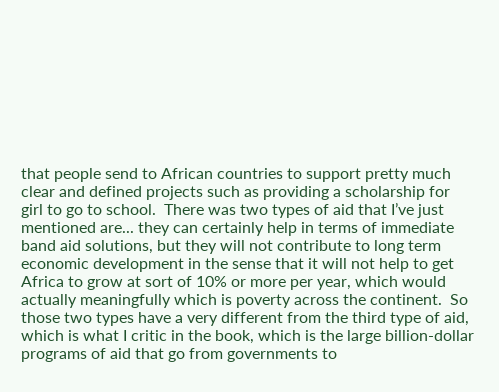that people send to African countries to support pretty much clear and defined projects such as providing a scholarship for girl to go to school.  There was two types of aid that I’ve just mentioned are... they can certainly help in terms of immediate band aid solutions, but they will not contribute to long term economic development in the sense that it will not help to get Africa to grow at sort of 10% or more per year, which would actually meaningfully which is poverty across the continent.  So those two types have a very different from the third type of aid, which is what I critic in the book, which is the large billion-dollar programs of aid that go from governments to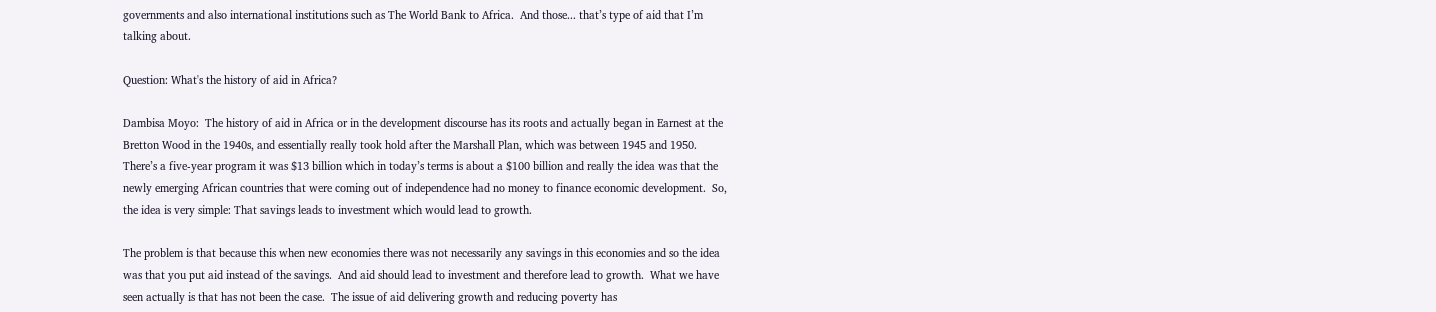governments and also international institutions such as The World Bank to Africa.  And those... that’s type of aid that I’m talking about.

Question: What's the history of aid in Africa?

Dambisa Moyo:  The history of aid in Africa or in the development discourse has its roots and actually began in Earnest at the Bretton Wood in the 1940s, and essentially really took hold after the Marshall Plan, which was between 1945 and 1950. There’s a five-year program it was $13 billion which in today’s terms is about a $100 billion and really the idea was that the newly emerging African countries that were coming out of independence had no money to finance economic development.  So, the idea is very simple: That savings leads to investment which would lead to growth.

The problem is that because this when new economies there was not necessarily any savings in this economies and so the idea was that you put aid instead of the savings.  And aid should lead to investment and therefore lead to growth.  What we have seen actually is that has not been the case.  The issue of aid delivering growth and reducing poverty has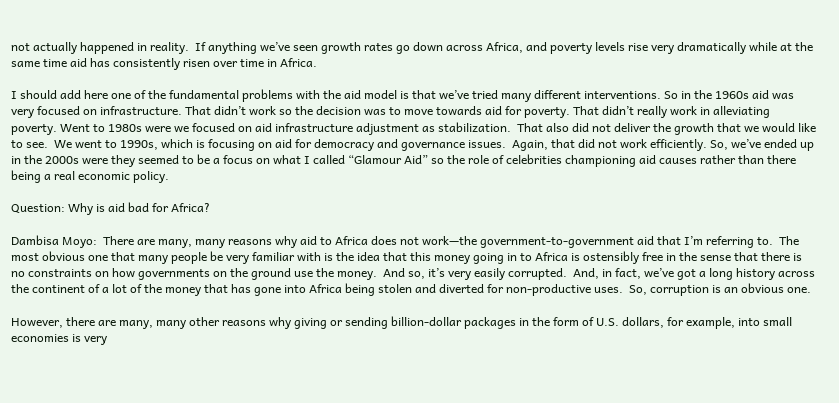not actually happened in reality.  If anything we’ve seen growth rates go down across Africa, and poverty levels rise very dramatically while at the same time aid has consistently risen over time in Africa.

I should add here one of the fundamental problems with the aid model is that we’ve tried many different interventions. So in the 1960s aid was very focused on infrastructure. That didn’t work so the decision was to move towards aid for poverty. That didn’t really work in alleviating poverty. Went to 1980s were we focused on aid infrastructure adjustment as stabilization.  That also did not deliver the growth that we would like to see.  We went to 1990s, which is focusing on aid for democracy and governance issues.  Again, that did not work efficiently. So, we’ve ended up in the 2000s were they seemed to be a focus on what I called “Glamour Aid” so the role of celebrities championing aid causes rather than there being a real economic policy.

Question: Why is aid bad for Africa?

Dambisa Moyo:  There are many, many reasons why aid to Africa does not work—the government-to-government aid that I’m referring to.  The most obvious one that many people be very familiar with is the idea that this money going in to Africa is ostensibly free in the sense that there is no constraints on how governments on the ground use the money.  And so, it’s very easily corrupted.  And, in fact, we’ve got a long history across the continent of a lot of the money that has gone into Africa being stolen and diverted for non-productive uses.  So, corruption is an obvious one.

However, there are many, many other reasons why giving or sending billion-dollar packages in the form of U.S. dollars, for example, into small economies is very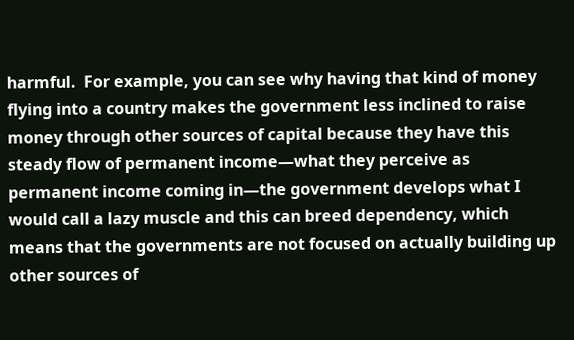harmful.  For example, you can see why having that kind of money flying into a country makes the government less inclined to raise money through other sources of capital because they have this steady flow of permanent income—what they perceive as permanent income coming in—the government develops what I would call a lazy muscle and this can breed dependency, which means that the governments are not focused on actually building up other sources of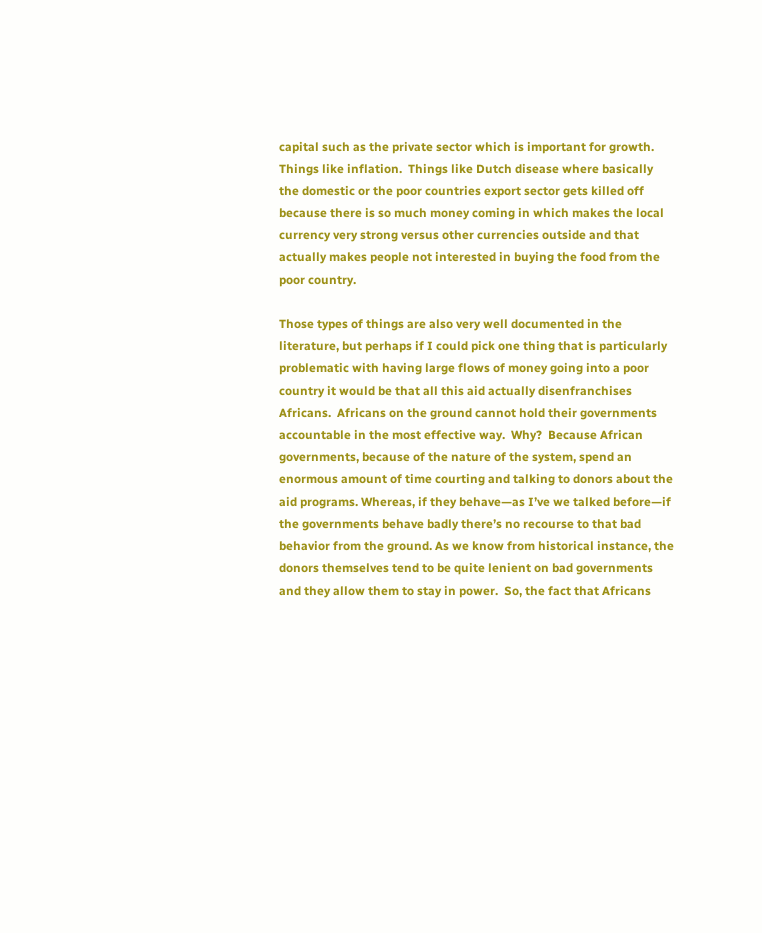capital such as the private sector which is important for growth.  Things like inflation.  Things like Dutch disease where basically the domestic or the poor countries export sector gets killed off because there is so much money coming in which makes the local currency very strong versus other currencies outside and that actually makes people not interested in buying the food from the poor country.

Those types of things are also very well documented in the literature, but perhaps if I could pick one thing that is particularly problematic with having large flows of money going into a poor country it would be that all this aid actually disenfranchises Africans.  Africans on the ground cannot hold their governments accountable in the most effective way.  Why?  Because African governments, because of the nature of the system, spend an enormous amount of time courting and talking to donors about the aid programs. Whereas, if they behave—as I’ve we talked before—if the governments behave badly there’s no recourse to that bad behavior from the ground. As we know from historical instance, the donors themselves tend to be quite lenient on bad governments and they allow them to stay in power.  So, the fact that Africans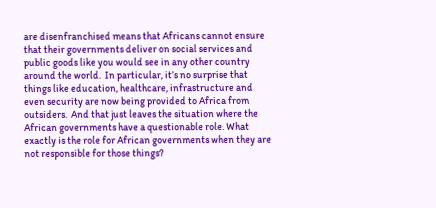are disenfranchised means that Africans cannot ensure that their governments deliver on social services and public goods like you would see in any other country around the world.  In particular, it’s no surprise that things like education, healthcare, infrastructure and even security are now being provided to Africa from outsiders.  And that just leaves the situation where the African governments have a questionable role. What exactly is the role for African governments when they are not responsible for those things?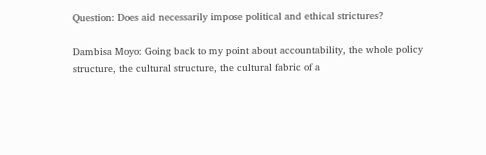Question: Does aid necessarily impose political and ethical strictures?

Dambisa Moyo: Going back to my point about accountability, the whole policy structure, the cultural structure, the cultural fabric of a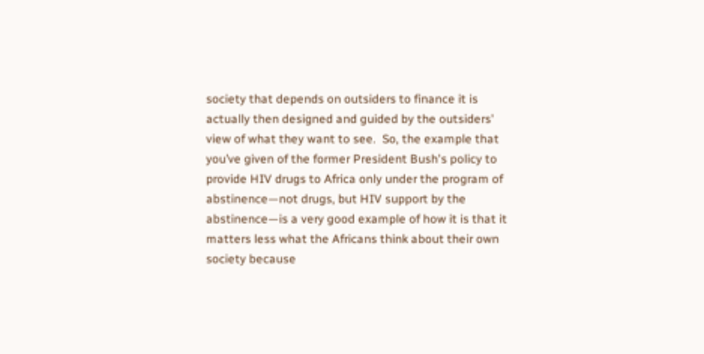society that depends on outsiders to finance it is actually then designed and guided by the outsiders' view of what they want to see.  So, the example that you’ve given of the former President Bush's policy to provide HIV drugs to Africa only under the program of abstinence—not drugs, but HIV support by the abstinence—is a very good example of how it is that it matters less what the Africans think about their own society because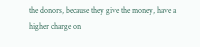the donors, because they give the money, have a higher charge on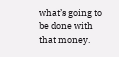what’s going to be done with that money.